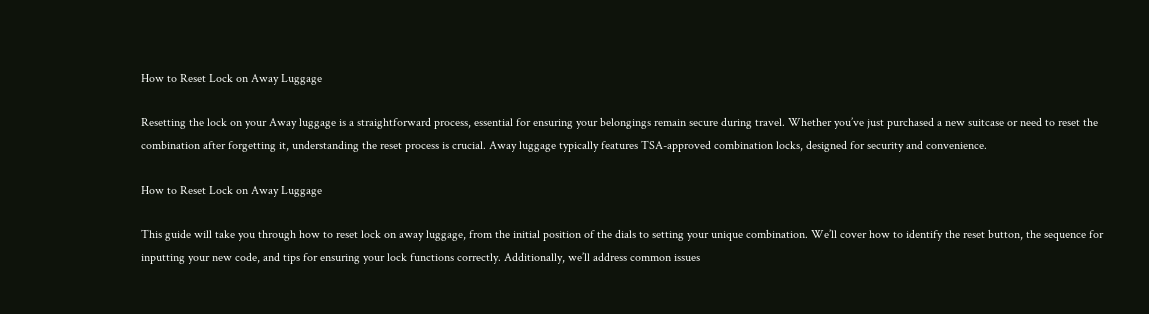How to Reset Lock on Away Luggage

Resetting the lock on your Away luggage is a straightforward process, essential for ensuring your belongings remain secure during travel. Whether you’ve just purchased a new suitcase or need to reset the combination after forgetting it, understanding the reset process is crucial. Away luggage typically features TSA-approved combination locks, designed for security and convenience.

How to Reset Lock on Away Luggage

This guide will take you through how to reset lock on away luggage, from the initial position of the dials to setting your unique combination. We’ll cover how to identify the reset button, the sequence for inputting your new code, and tips for ensuring your lock functions correctly. Additionally, we’ll address common issues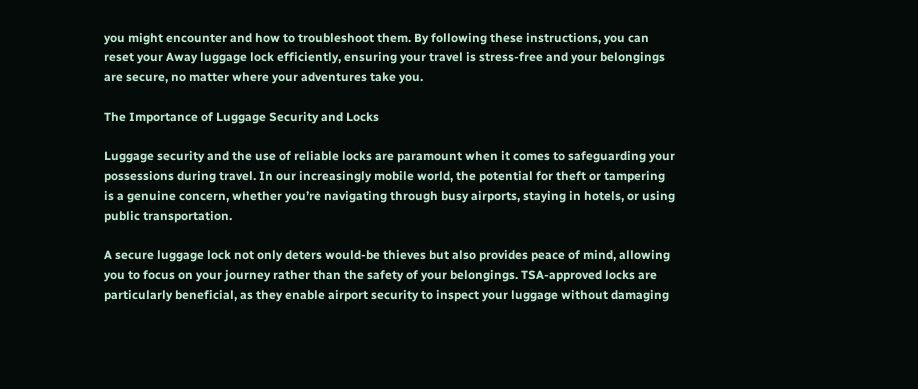you might encounter and how to troubleshoot them. By following these instructions, you can reset your Away luggage lock efficiently, ensuring your travel is stress-free and your belongings are secure, no matter where your adventures take you.

The Importance of Luggage Security and Locks

Luggage security and the use of reliable locks are paramount when it comes to safeguarding your possessions during travel. In our increasingly mobile world, the potential for theft or tampering is a genuine concern, whether you’re navigating through busy airports, staying in hotels, or using public transportation.

A secure luggage lock not only deters would-be thieves but also provides peace of mind, allowing you to focus on your journey rather than the safety of your belongings. TSA-approved locks are particularly beneficial, as they enable airport security to inspect your luggage without damaging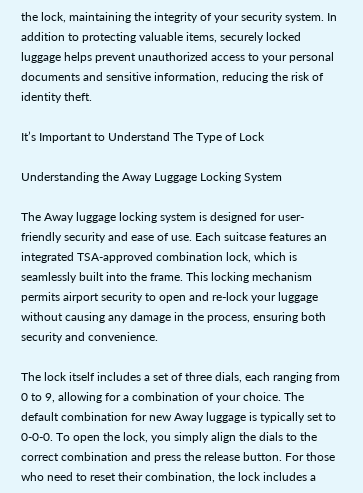the lock, maintaining the integrity of your security system. In addition to protecting valuable items, securely locked luggage helps prevent unauthorized access to your personal documents and sensitive information, reducing the risk of identity theft.

It’s Important to Understand The Type of Lock

Understanding the Away Luggage Locking System

The Away luggage locking system is designed for user-friendly security and ease of use. Each suitcase features an integrated TSA-approved combination lock, which is seamlessly built into the frame. This locking mechanism permits airport security to open and re-lock your luggage without causing any damage in the process, ensuring both security and convenience.

The lock itself includes a set of three dials, each ranging from 0 to 9, allowing for a combination of your choice. The default combination for new Away luggage is typically set to 0-0-0. To open the lock, you simply align the dials to the correct combination and press the release button. For those who need to reset their combination, the lock includes a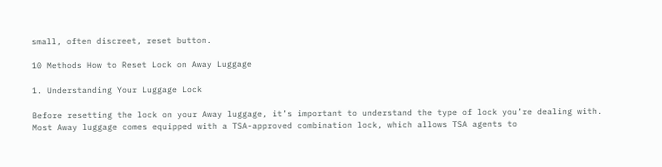small, often discreet, reset button.

10 Methods How to Reset Lock on Away Luggage

1. Understanding Your Luggage Lock

Before resetting the lock on your Away luggage, it’s important to understand the type of lock you’re dealing with. Most Away luggage comes equipped with a TSA-approved combination lock, which allows TSA agents to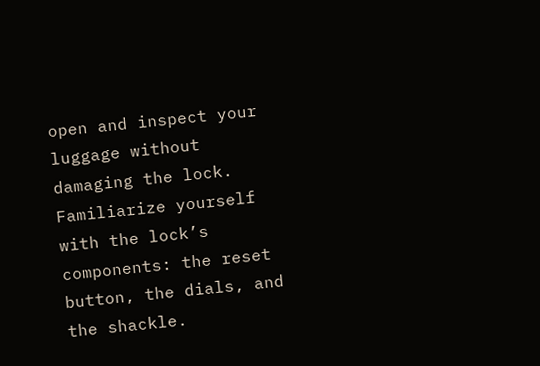open and inspect your luggage without damaging the lock. Familiarize yourself with the lock’s components: the reset button, the dials, and the shackle.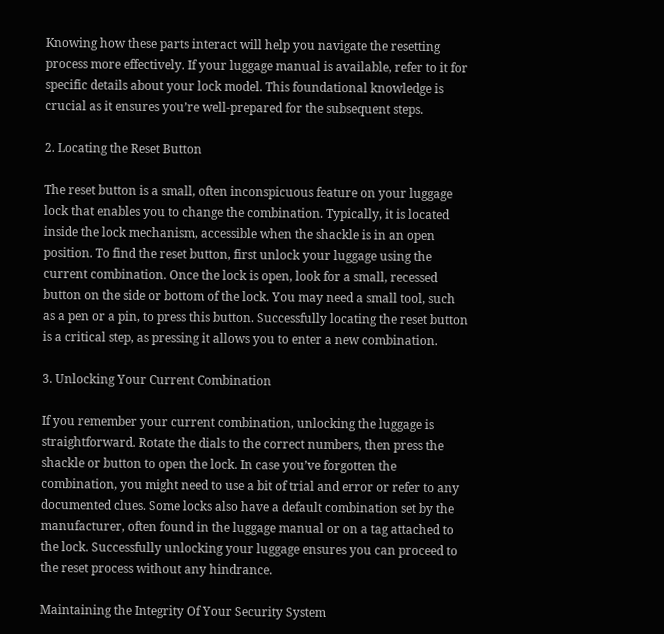Knowing how these parts interact will help you navigate the resetting process more effectively. If your luggage manual is available, refer to it for specific details about your lock model. This foundational knowledge is crucial as it ensures you’re well-prepared for the subsequent steps.

2. Locating the Reset Button

The reset button is a small, often inconspicuous feature on your luggage lock that enables you to change the combination. Typically, it is located inside the lock mechanism, accessible when the shackle is in an open position. To find the reset button, first unlock your luggage using the current combination. Once the lock is open, look for a small, recessed button on the side or bottom of the lock. You may need a small tool, such as a pen or a pin, to press this button. Successfully locating the reset button is a critical step, as pressing it allows you to enter a new combination.

3. Unlocking Your Current Combination

If you remember your current combination, unlocking the luggage is straightforward. Rotate the dials to the correct numbers, then press the shackle or button to open the lock. In case you’ve forgotten the combination, you might need to use a bit of trial and error or refer to any documented clues. Some locks also have a default combination set by the manufacturer, often found in the luggage manual or on a tag attached to the lock. Successfully unlocking your luggage ensures you can proceed to the reset process without any hindrance.

Maintaining the Integrity Of Your Security System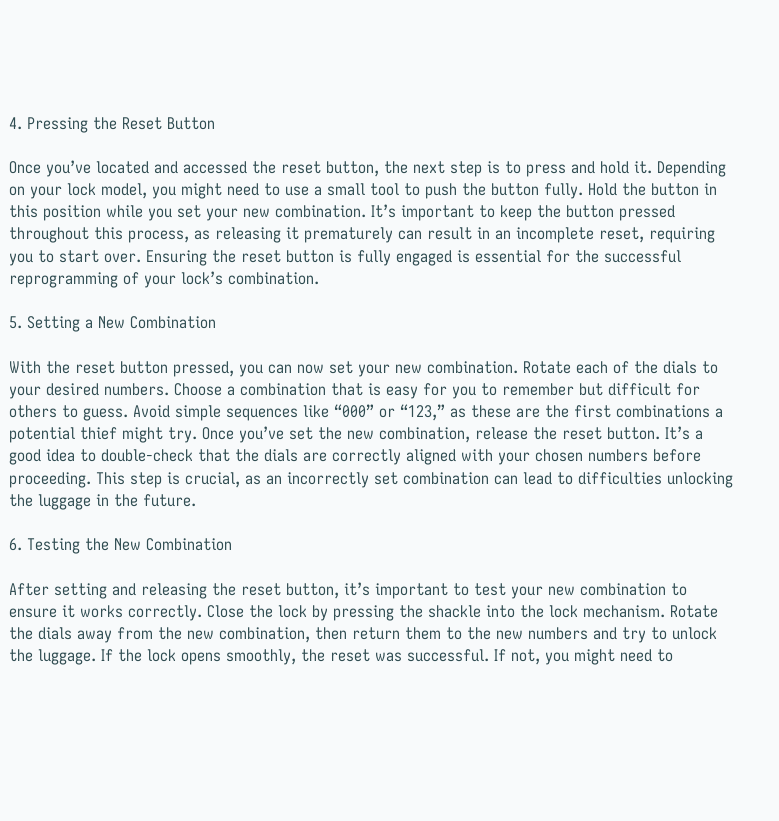4. Pressing the Reset Button

Once you’ve located and accessed the reset button, the next step is to press and hold it. Depending on your lock model, you might need to use a small tool to push the button fully. Hold the button in this position while you set your new combination. It’s important to keep the button pressed throughout this process, as releasing it prematurely can result in an incomplete reset, requiring you to start over. Ensuring the reset button is fully engaged is essential for the successful reprogramming of your lock’s combination.

5. Setting a New Combination

With the reset button pressed, you can now set your new combination. Rotate each of the dials to your desired numbers. Choose a combination that is easy for you to remember but difficult for others to guess. Avoid simple sequences like “000” or “123,” as these are the first combinations a potential thief might try. Once you’ve set the new combination, release the reset button. It’s a good idea to double-check that the dials are correctly aligned with your chosen numbers before proceeding. This step is crucial, as an incorrectly set combination can lead to difficulties unlocking the luggage in the future.

6. Testing the New Combination

After setting and releasing the reset button, it’s important to test your new combination to ensure it works correctly. Close the lock by pressing the shackle into the lock mechanism. Rotate the dials away from the new combination, then return them to the new numbers and try to unlock the luggage. If the lock opens smoothly, the reset was successful. If not, you might need to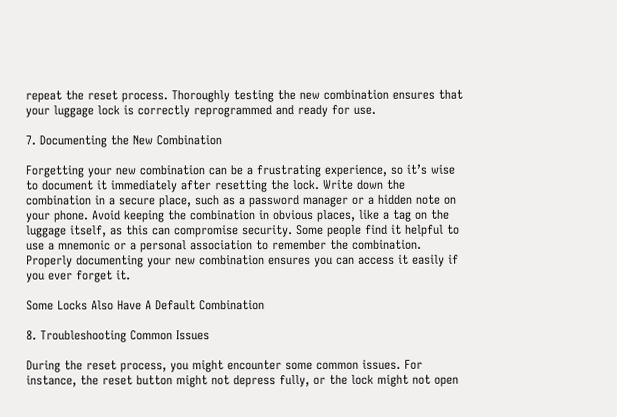repeat the reset process. Thoroughly testing the new combination ensures that your luggage lock is correctly reprogrammed and ready for use.

7. Documenting the New Combination

Forgetting your new combination can be a frustrating experience, so it’s wise to document it immediately after resetting the lock. Write down the combination in a secure place, such as a password manager or a hidden note on your phone. Avoid keeping the combination in obvious places, like a tag on the luggage itself, as this can compromise security. Some people find it helpful to use a mnemonic or a personal association to remember the combination. Properly documenting your new combination ensures you can access it easily if you ever forget it.

Some Locks Also Have A Default Combination

8. Troubleshooting Common Issues

During the reset process, you might encounter some common issues. For instance, the reset button might not depress fully, or the lock might not open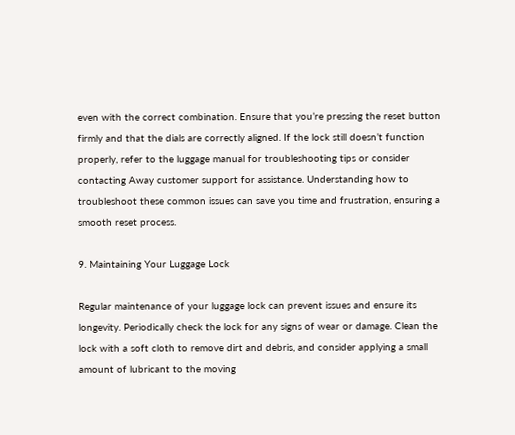even with the correct combination. Ensure that you’re pressing the reset button firmly and that the dials are correctly aligned. If the lock still doesn’t function properly, refer to the luggage manual for troubleshooting tips or consider contacting Away customer support for assistance. Understanding how to troubleshoot these common issues can save you time and frustration, ensuring a smooth reset process.

9. Maintaining Your Luggage Lock

Regular maintenance of your luggage lock can prevent issues and ensure its longevity. Periodically check the lock for any signs of wear or damage. Clean the lock with a soft cloth to remove dirt and debris, and consider applying a small amount of lubricant to the moving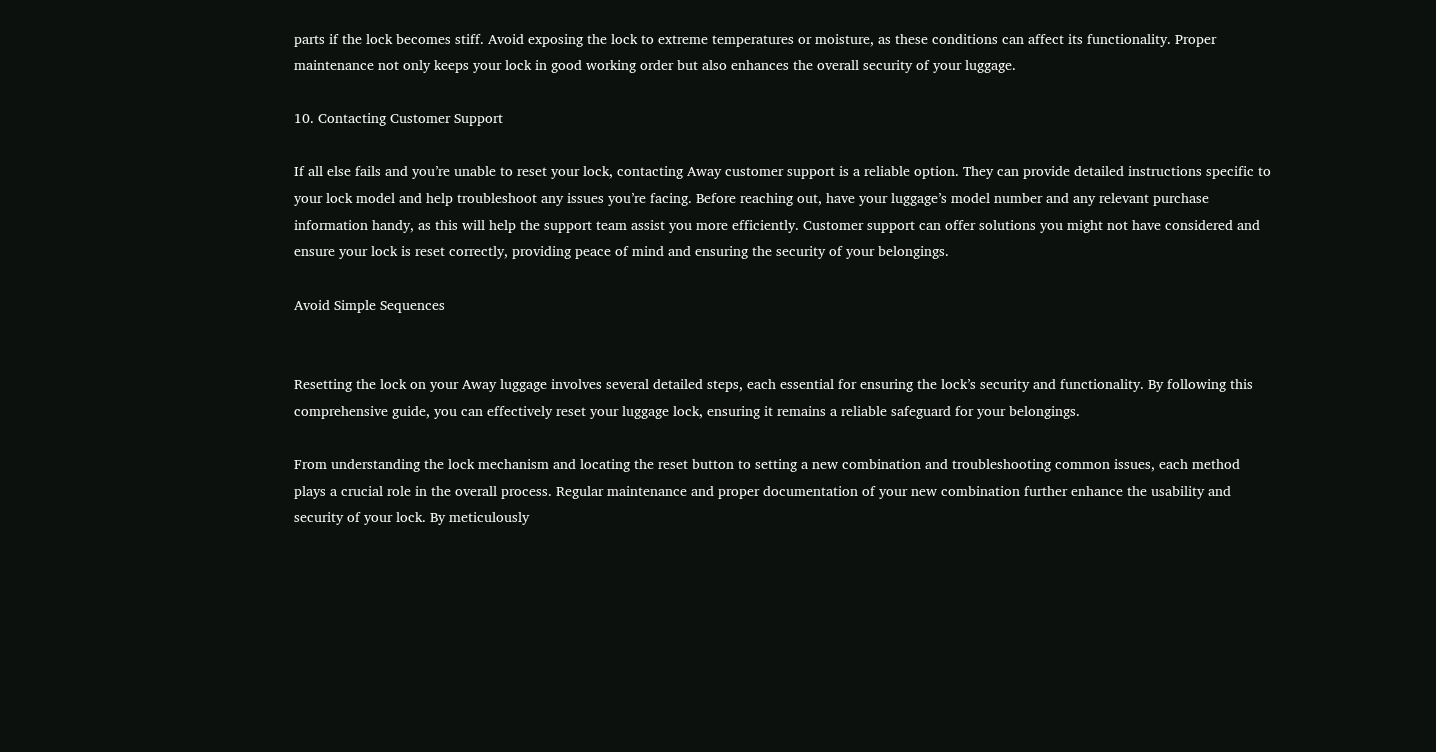parts if the lock becomes stiff. Avoid exposing the lock to extreme temperatures or moisture, as these conditions can affect its functionality. Proper maintenance not only keeps your lock in good working order but also enhances the overall security of your luggage.

10. Contacting Customer Support

If all else fails and you’re unable to reset your lock, contacting Away customer support is a reliable option. They can provide detailed instructions specific to your lock model and help troubleshoot any issues you’re facing. Before reaching out, have your luggage’s model number and any relevant purchase information handy, as this will help the support team assist you more efficiently. Customer support can offer solutions you might not have considered and ensure your lock is reset correctly, providing peace of mind and ensuring the security of your belongings.

Avoid Simple Sequences


Resetting the lock on your Away luggage involves several detailed steps, each essential for ensuring the lock’s security and functionality. By following this comprehensive guide, you can effectively reset your luggage lock, ensuring it remains a reliable safeguard for your belongings.

From understanding the lock mechanism and locating the reset button to setting a new combination and troubleshooting common issues, each method plays a crucial role in the overall process. Regular maintenance and proper documentation of your new combination further enhance the usability and security of your lock. By meticulously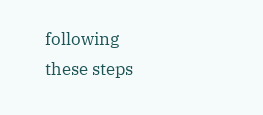following these steps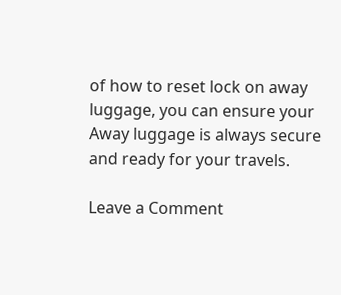of how to reset lock on away luggage, you can ensure your Away luggage is always secure and ready for your travels.

Leave a Comment